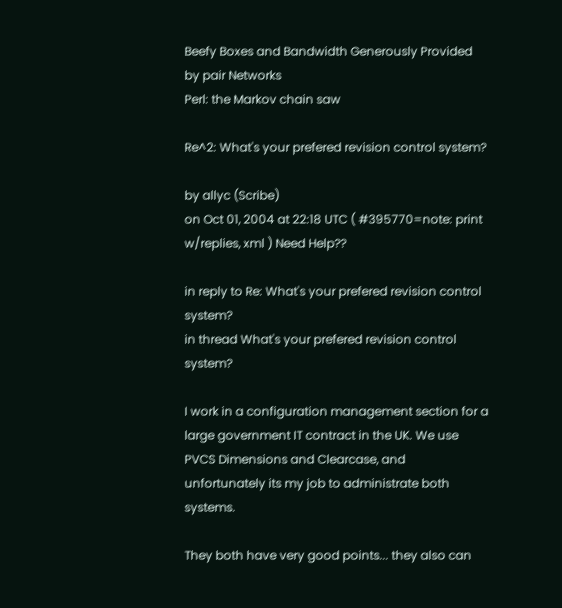Beefy Boxes and Bandwidth Generously Provided by pair Networks
Perl: the Markov chain saw

Re^2: What's your prefered revision control system?

by allyc (Scribe)
on Oct 01, 2004 at 22:18 UTC ( #395770=note: print w/replies, xml ) Need Help??

in reply to Re: What's your prefered revision control system?
in thread What's your prefered revision control system?

I work in a configuration management section for a large government IT contract in the UK. We use PVCS Dimensions and Clearcase, and unfortunately its my job to administrate both systems.

They both have very good points... they also can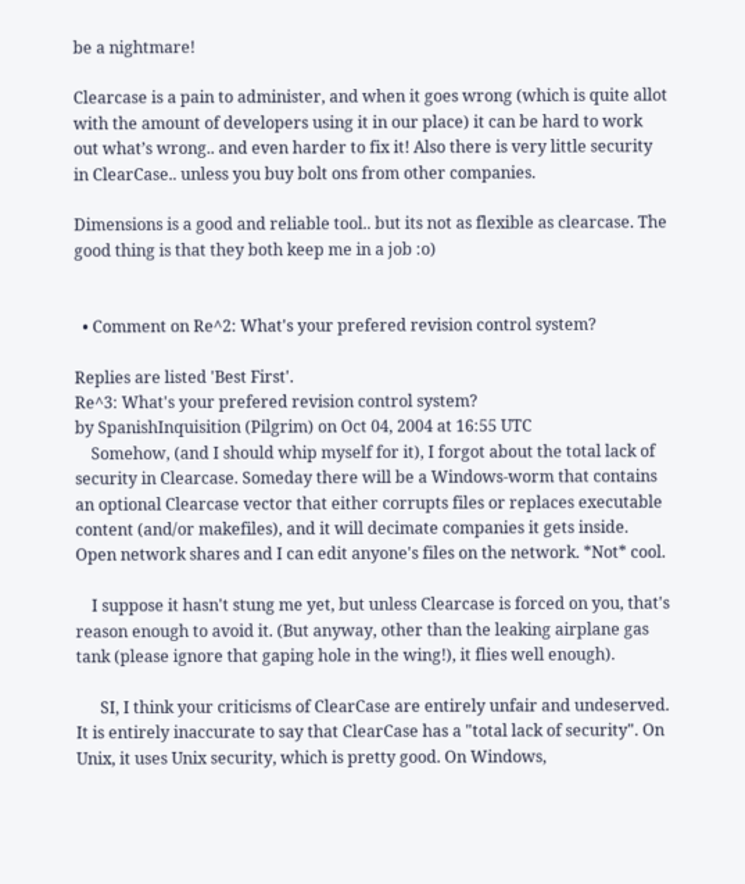be a nightmare!

Clearcase is a pain to administer, and when it goes wrong (which is quite allot with the amount of developers using it in our place) it can be hard to work out what’s wrong.. and even harder to fix it! Also there is very little security in ClearCase.. unless you buy bolt ons from other companies.

Dimensions is a good and reliable tool.. but its not as flexible as clearcase. The good thing is that they both keep me in a job :o)


  • Comment on Re^2: What's your prefered revision control system?

Replies are listed 'Best First'.
Re^3: What's your prefered revision control system?
by SpanishInquisition (Pilgrim) on Oct 04, 2004 at 16:55 UTC
    Somehow, (and I should whip myself for it), I forgot about the total lack of security in Clearcase. Someday there will be a Windows-worm that contains an optional Clearcase vector that either corrupts files or replaces executable content (and/or makefiles), and it will decimate companies it gets inside. Open network shares and I can edit anyone's files on the network. *Not* cool.

    I suppose it hasn't stung me yet, but unless Clearcase is forced on you, that's reason enough to avoid it. (But anyway, other than the leaking airplane gas tank (please ignore that gaping hole in the wing!), it flies well enough).

      SI, I think your criticisms of ClearCase are entirely unfair and undeserved. It is entirely inaccurate to say that ClearCase has a "total lack of security". On Unix, it uses Unix security, which is pretty good. On Windows,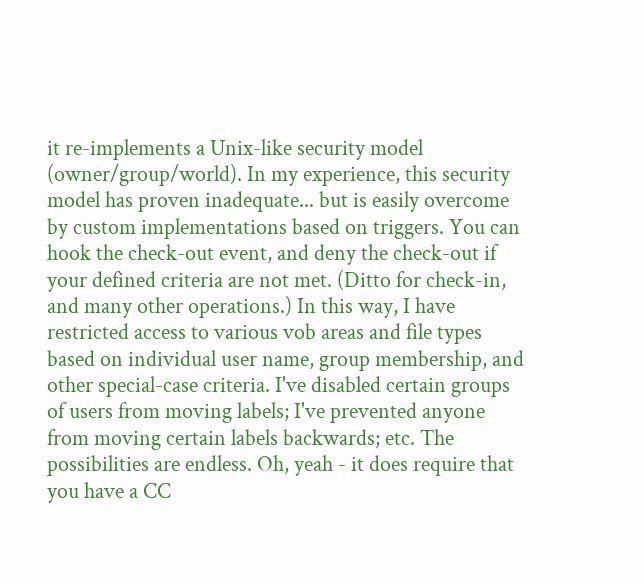it re-implements a Unix-like security model (owner/group/world). In my experience, this security model has proven inadequate... but is easily overcome by custom implementations based on triggers. You can hook the check-out event, and deny the check-out if your defined criteria are not met. (Ditto for check-in, and many other operations.) In this way, I have restricted access to various vob areas and file types based on individual user name, group membership, and other special-case criteria. I've disabled certain groups of users from moving labels; I've prevented anyone from moving certain labels backwards; etc. The possibilities are endless. Oh, yeah - it does require that you have a CC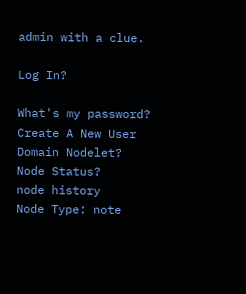admin with a clue.

Log In?

What's my password?
Create A New User
Domain Nodelet?
Node Status?
node history
Node Type: note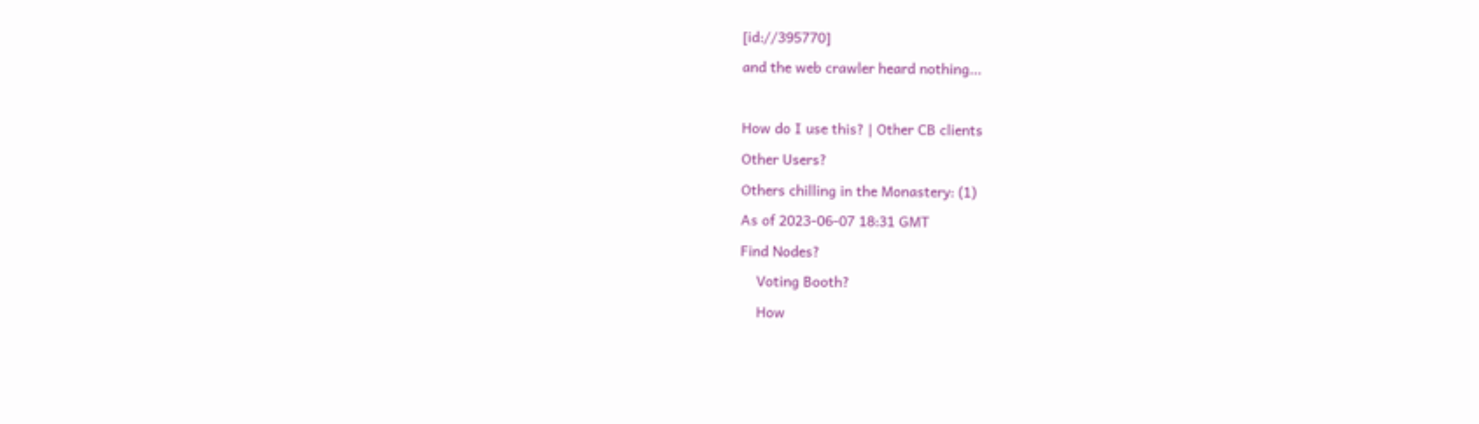[id://395770]
and the web crawler heard nothing...

How do I use this? | Other CB clients
Other Users?
Others chilling in the Monastery: (1)
As of 2023-06-07 18:31 GMT
Find Nodes?
    Voting Booth?
    How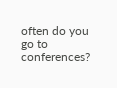often do you go to conferences?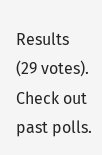Results (29 votes). Check out past polls.